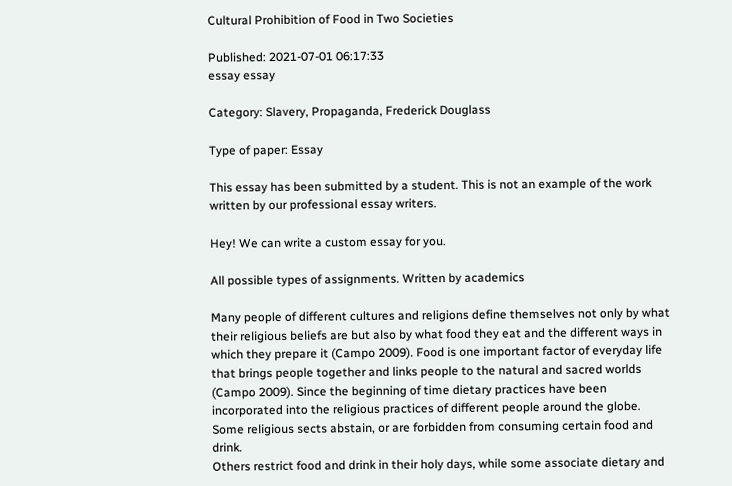Cultural Prohibition of Food in Two Societies

Published: 2021-07-01 06:17:33
essay essay

Category: Slavery, Propaganda, Frederick Douglass

Type of paper: Essay

This essay has been submitted by a student. This is not an example of the work written by our professional essay writers.

Hey! We can write a custom essay for you.

All possible types of assignments. Written by academics

Many people of different cultures and religions define themselves not only by what their religious beliefs are but also by what food they eat and the different ways in which they prepare it (Campo 2009). Food is one important factor of everyday life that brings people together and links people to the natural and sacred worlds (Campo 2009). Since the beginning of time dietary practices have been incorporated into the religious practices of different people around the globe. Some religious sects abstain, or are forbidden from consuming certain food and drink.
Others restrict food and drink in their holy days, while some associate dietary and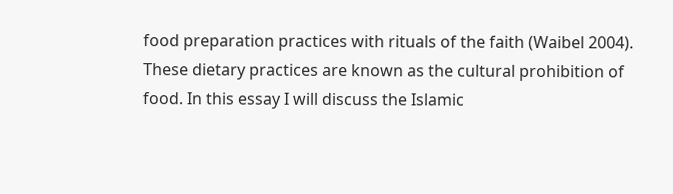food preparation practices with rituals of the faith (Waibel 2004). These dietary practices are known as the cultural prohibition of food. In this essay I will discuss the Islamic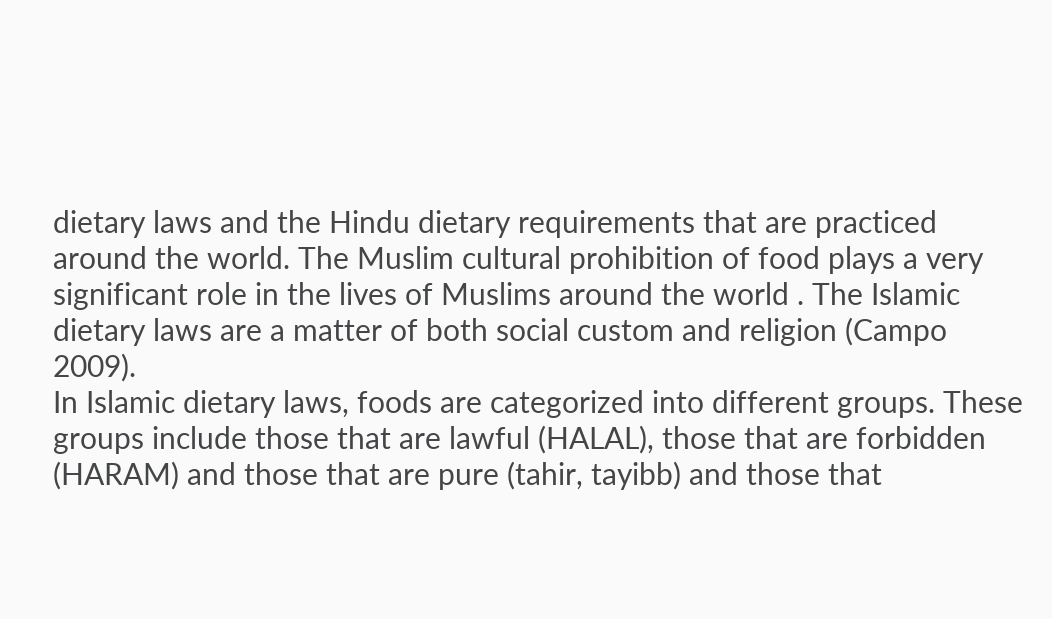dietary laws and the Hindu dietary requirements that are practiced around the world. The Muslim cultural prohibition of food plays a very significant role in the lives of Muslims around the world . The Islamic dietary laws are a matter of both social custom and religion (Campo 2009).
In Islamic dietary laws, foods are categorized into different groups. These groups include those that are lawful (HALAL), those that are forbidden (HARAM) and those that are pure (tahir, tayibb) and those that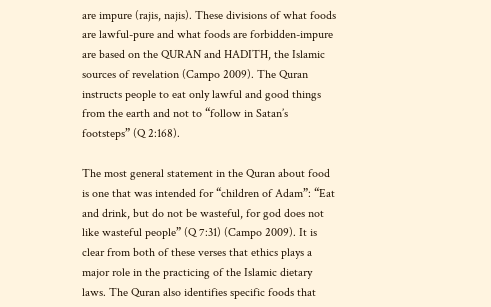are impure (rajis, najis). These divisions of what foods are lawful-pure and what foods are forbidden-impure are based on the QURAN and HADITH, the Islamic sources of revelation (Campo 2009). The Quran instructs people to eat only lawful and good things from the earth and not to “follow in Satan’s footsteps” (Q 2:168).

The most general statement in the Quran about food is one that was intended for “children of Adam”: “Eat and drink, but do not be wasteful, for god does not like wasteful people” (Q 7:31) (Campo 2009). It is clear from both of these verses that ethics plays a major role in the practicing of the Islamic dietary laws. The Quran also identifies specific foods that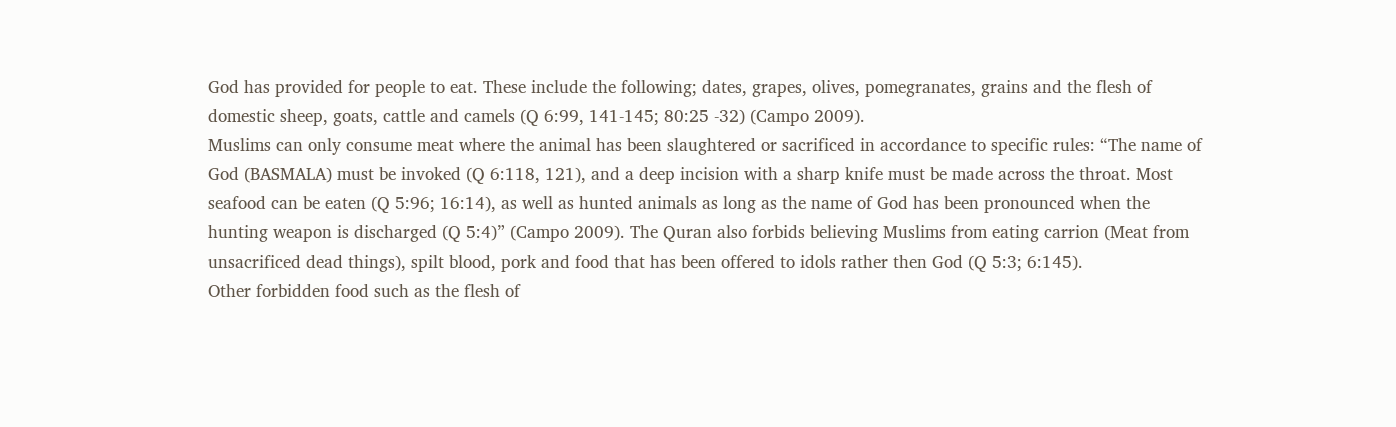God has provided for people to eat. These include the following; dates, grapes, olives, pomegranates, grains and the flesh of domestic sheep, goats, cattle and camels (Q 6:99, 141-145; 80:25 -32) (Campo 2009).
Muslims can only consume meat where the animal has been slaughtered or sacrificed in accordance to specific rules: “The name of God (BASMALA) must be invoked (Q 6:118, 121), and a deep incision with a sharp knife must be made across the throat. Most seafood can be eaten (Q 5:96; 16:14), as well as hunted animals as long as the name of God has been pronounced when the hunting weapon is discharged (Q 5:4)” (Campo 2009). The Quran also forbids believing Muslims from eating carrion (Meat from unsacrificed dead things), spilt blood, pork and food that has been offered to idols rather then God (Q 5:3; 6:145).
Other forbidden food such as the flesh of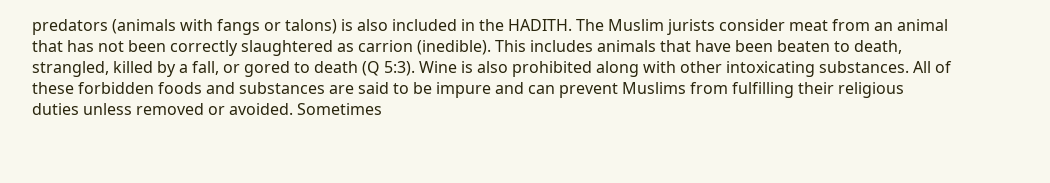predators (animals with fangs or talons) is also included in the HADITH. The Muslim jurists consider meat from an animal that has not been correctly slaughtered as carrion (inedible). This includes animals that have been beaten to death, strangled, killed by a fall, or gored to death (Q 5:3). Wine is also prohibited along with other intoxicating substances. All of these forbidden foods and substances are said to be impure and can prevent Muslims from fulfilling their religious duties unless removed or avoided. Sometimes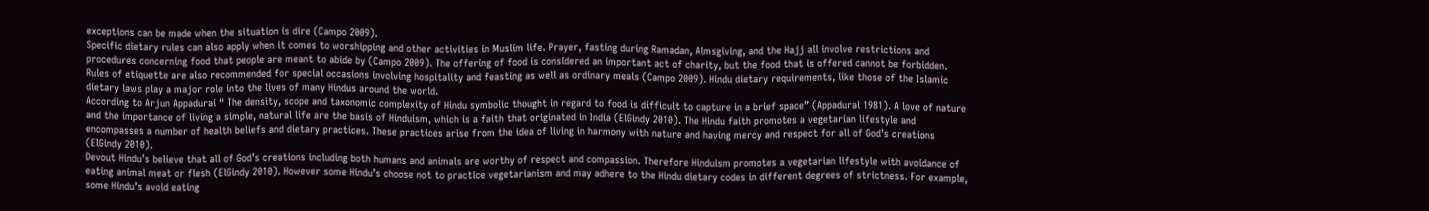exceptions can be made when the situation is dire (Campo 2009).
Specific dietary rules can also apply when it comes to worshipping and other activities in Muslim life. Prayer, fasting during Ramadan, Almsgiving, and the Hajj all involve restrictions and procedures concerning food that people are meant to abide by (Campo 2009). The offering of food is considered an important act of charity, but the food that is offered cannot be forbidden. Rules of etiquette are also recommended for special occasions involving hospitality and feasting as well as ordinary meals (Campo 2009). Hindu dietary requirements, like those of the Islamic dietary laws play a major role into the lives of many Hindus around the world.
According to Arjun Appadurai “ The density, scope and taxonomic complexity of Hindu symbolic thought in regard to food is difficult to capture in a brief space” (Appadural 1981). A love of nature and the importance of living a simple, natural life are the basis of Hinduism, which is a faith that originated in India (ElGindy 2010). The Hindu faith promotes a vegetarian lifestyle and encompasses a number of health beliefs and dietary practices. These practices arise from the idea of living in harmony with nature and having mercy and respect for all of God’s creations (ElGindy 2010).
Devout Hindu’s believe that all of God’s creations including both humans and animals are worthy of respect and compassion. Therefore Hinduism promotes a vegetarian lifestyle with avoidance of eating animal meat or flesh (ElGindy 2010). However some Hindu’s choose not to practice vegetarianism and may adhere to the Hindu dietary codes in different degrees of strictness. For example, some Hindu’s avoid eating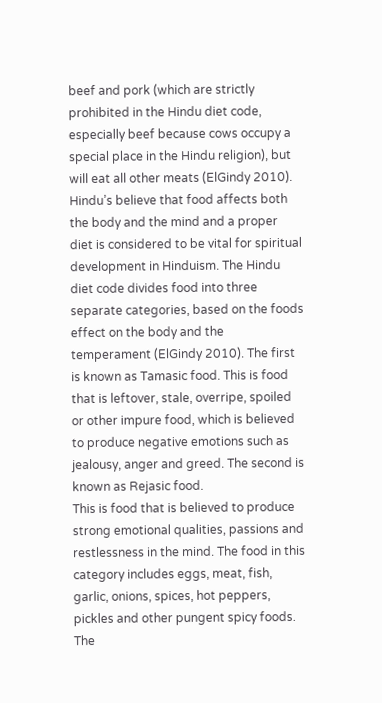beef and pork (which are strictly prohibited in the Hindu diet code, especially beef because cows occupy a special place in the Hindu religion), but will eat all other meats (ElGindy 2010).
Hindu’s believe that food affects both the body and the mind and a proper diet is considered to be vital for spiritual development in Hinduism. The Hindu diet code divides food into three separate categories, based on the foods effect on the body and the temperament (ElGindy 2010). The first is known as Tamasic food. This is food that is leftover, stale, overripe, spoiled or other impure food, which is believed to produce negative emotions such as jealousy, anger and greed. The second is known as Rejasic food.
This is food that is believed to produce strong emotional qualities, passions and restlessness in the mind. The food in this category includes eggs, meat, fish, garlic, onions, spices, hot peppers, pickles and other pungent spicy foods. The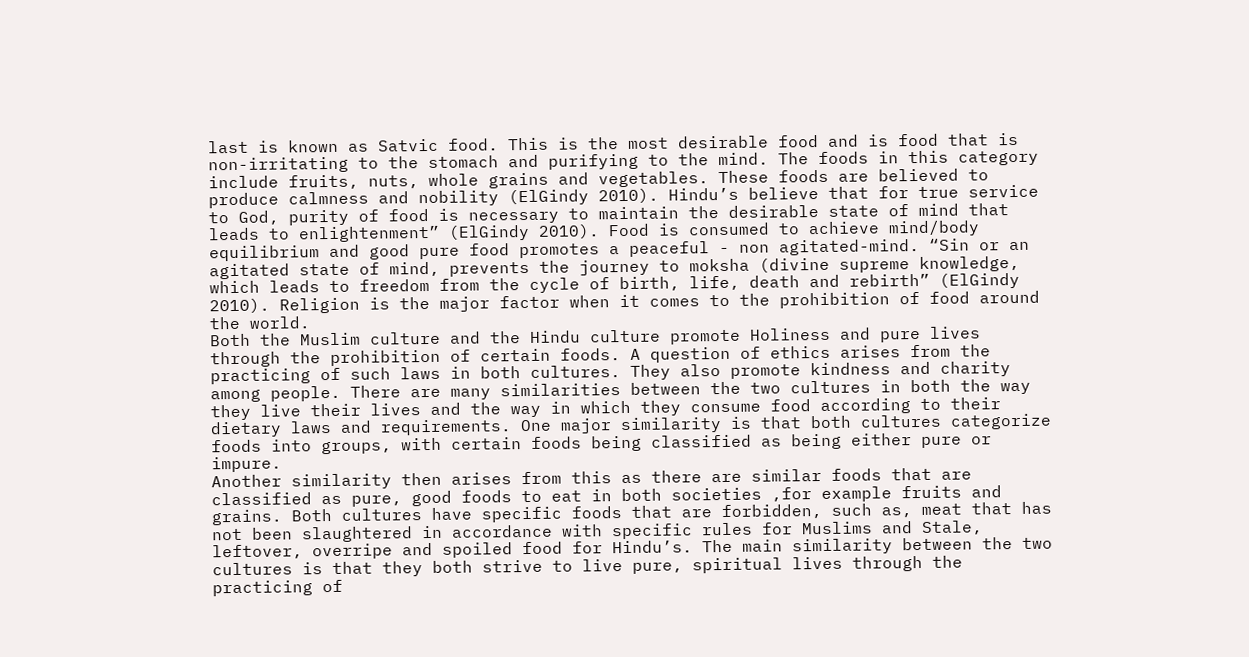last is known as Satvic food. This is the most desirable food and is food that is non-irritating to the stomach and purifying to the mind. The foods in this category include fruits, nuts, whole grains and vegetables. These foods are believed to produce calmness and nobility (ElGindy 2010). Hindu’s believe that for true service to God, purity of food is necessary to maintain the desirable state of mind that leads to enlightenment” (ElGindy 2010). Food is consumed to achieve mind/body equilibrium and good pure food promotes a peaceful - non agitated-mind. “Sin or an agitated state of mind, prevents the journey to moksha (divine supreme knowledge, which leads to freedom from the cycle of birth, life, death and rebirth” (ElGindy 2010). Religion is the major factor when it comes to the prohibition of food around the world.
Both the Muslim culture and the Hindu culture promote Holiness and pure lives through the prohibition of certain foods. A question of ethics arises from the practicing of such laws in both cultures. They also promote kindness and charity among people. There are many similarities between the two cultures in both the way they live their lives and the way in which they consume food according to their dietary laws and requirements. One major similarity is that both cultures categorize foods into groups, with certain foods being classified as being either pure or impure.
Another similarity then arises from this as there are similar foods that are classified as pure, good foods to eat in both societies ,for example fruits and grains. Both cultures have specific foods that are forbidden, such as, meat that has not been slaughtered in accordance with specific rules for Muslims and Stale, leftover, overripe and spoiled food for Hindu’s. The main similarity between the two cultures is that they both strive to live pure, spiritual lives through the practicing of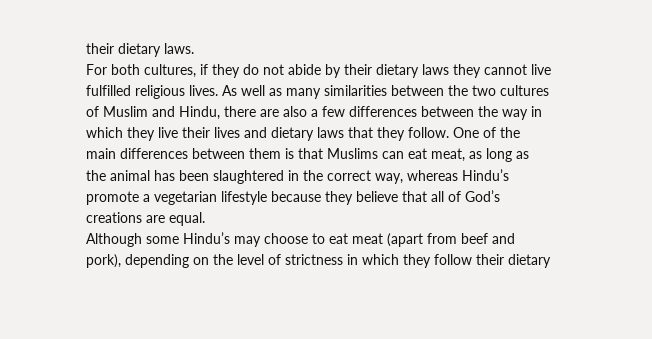their dietary laws.
For both cultures, if they do not abide by their dietary laws they cannot live fulfilled religious lives. As well as many similarities between the two cultures of Muslim and Hindu, there are also a few differences between the way in which they live their lives and dietary laws that they follow. One of the main differences between them is that Muslims can eat meat, as long as the animal has been slaughtered in the correct way, whereas Hindu’s promote a vegetarian lifestyle because they believe that all of God’s creations are equal.
Although some Hindu’s may choose to eat meat (apart from beef and pork), depending on the level of strictness in which they follow their dietary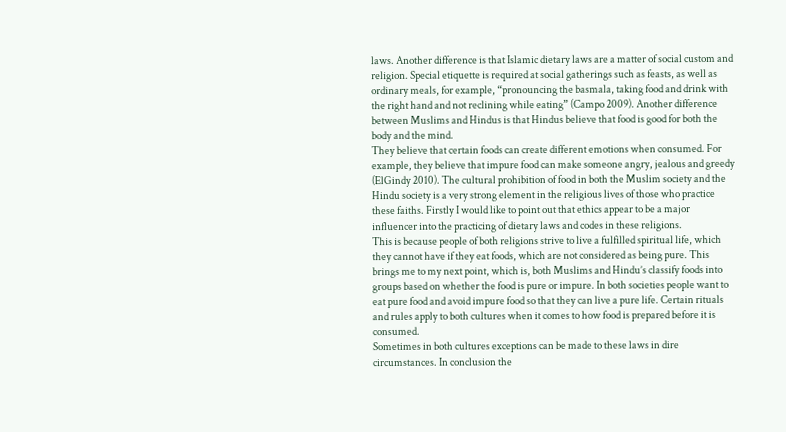laws. Another difference is that Islamic dietary laws are a matter of social custom and religion. Special etiquette is required at social gatherings such as feasts, as well as ordinary meals, for example, “pronouncing the basmala, taking food and drink with the right hand and not reclining while eating” (Campo 2009). Another difference between Muslims and Hindus is that Hindus believe that food is good for both the body and the mind.
They believe that certain foods can create different emotions when consumed. For example, they believe that impure food can make someone angry, jealous and greedy (ElGindy 2010). The cultural prohibition of food in both the Muslim society and the Hindu society is a very strong element in the religious lives of those who practice these faiths. Firstly I would like to point out that ethics appear to be a major influencer into the practicing of dietary laws and codes in these religions.
This is because people of both religions strive to live a fulfilled spiritual life, which they cannot have if they eat foods, which are not considered as being pure. This brings me to my next point, which is, both Muslims and Hindu’s classify foods into groups based on whether the food is pure or impure. In both societies people want to eat pure food and avoid impure food so that they can live a pure life. Certain rituals and rules apply to both cultures when it comes to how food is prepared before it is consumed.
Sometimes in both cultures exceptions can be made to these laws in dire circumstances. In conclusion the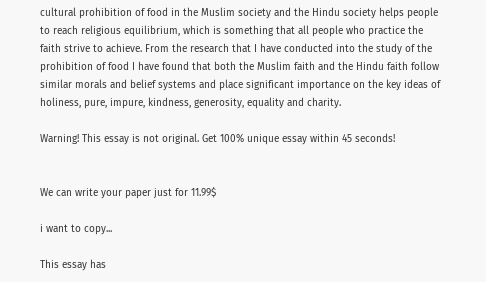cultural prohibition of food in the Muslim society and the Hindu society helps people to reach religious equilibrium, which is something that all people who practice the faith strive to achieve. From the research that I have conducted into the study of the prohibition of food I have found that both the Muslim faith and the Hindu faith follow similar morals and belief systems and place significant importance on the key ideas of holiness, pure, impure, kindness, generosity, equality and charity.

Warning! This essay is not original. Get 100% unique essay within 45 seconds!


We can write your paper just for 11.99$

i want to copy...

This essay has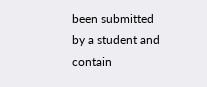been submitted by a student and contain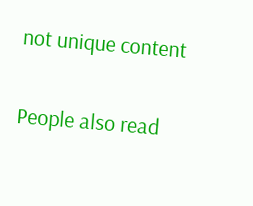not unique content

People also read